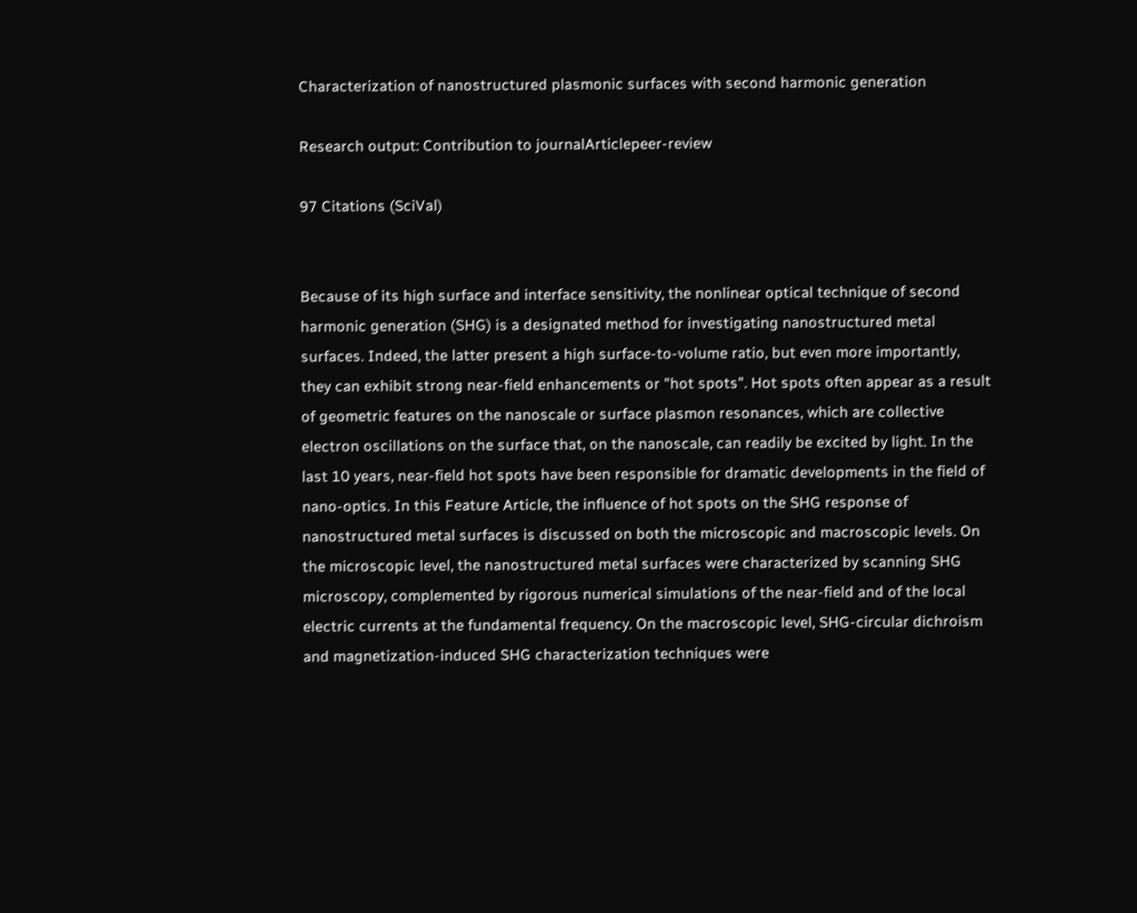Characterization of nanostructured plasmonic surfaces with second harmonic generation

Research output: Contribution to journalArticlepeer-review

97 Citations (SciVal)


Because of its high surface and interface sensitivity, the nonlinear optical technique of second harmonic generation (SHG) is a designated method for investigating nanostructured metal surfaces. Indeed, the latter present a high surface-to-volume ratio, but even more importantly, they can exhibit strong near-field enhancements or "hot spots". Hot spots often appear as a result of geometric features on the nanoscale or surface plasmon resonances, which are collective electron oscillations on the surface that, on the nanoscale, can readily be excited by light. In the last 10 years, near-field hot spots have been responsible for dramatic developments in the field of nano-optics. In this Feature Article, the influence of hot spots on the SHG response of nanostructured metal surfaces is discussed on both the microscopic and macroscopic levels. On the microscopic level, the nanostructured metal surfaces were characterized by scanning SHG microscopy, complemented by rigorous numerical simulations of the near-field and of the local electric currents at the fundamental frequency. On the macroscopic level, SHG-circular dichroism and magnetization-induced SHG characterization techniques were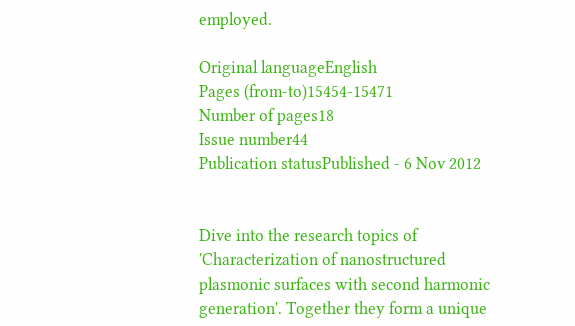employed.

Original languageEnglish
Pages (from-to)15454-15471
Number of pages18
Issue number44
Publication statusPublished - 6 Nov 2012


Dive into the research topics of 'Characterization of nanostructured plasmonic surfaces with second harmonic generation'. Together they form a unique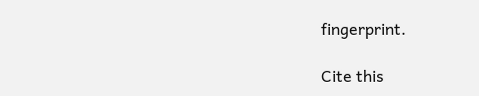fingerprint.

Cite this